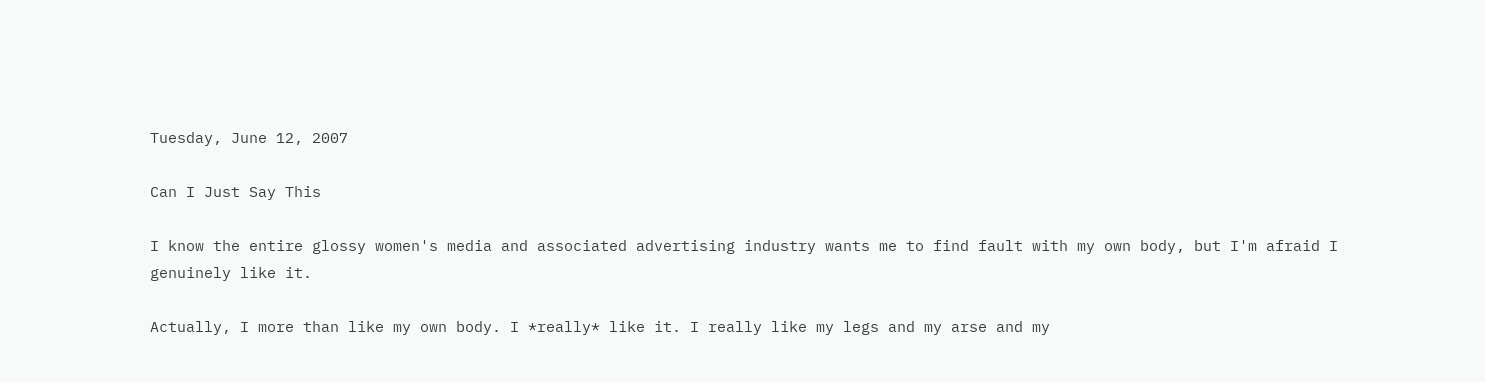Tuesday, June 12, 2007

Can I Just Say This

I know the entire glossy women's media and associated advertising industry wants me to find fault with my own body, but I'm afraid I genuinely like it.

Actually, I more than like my own body. I *really* like it. I really like my legs and my arse and my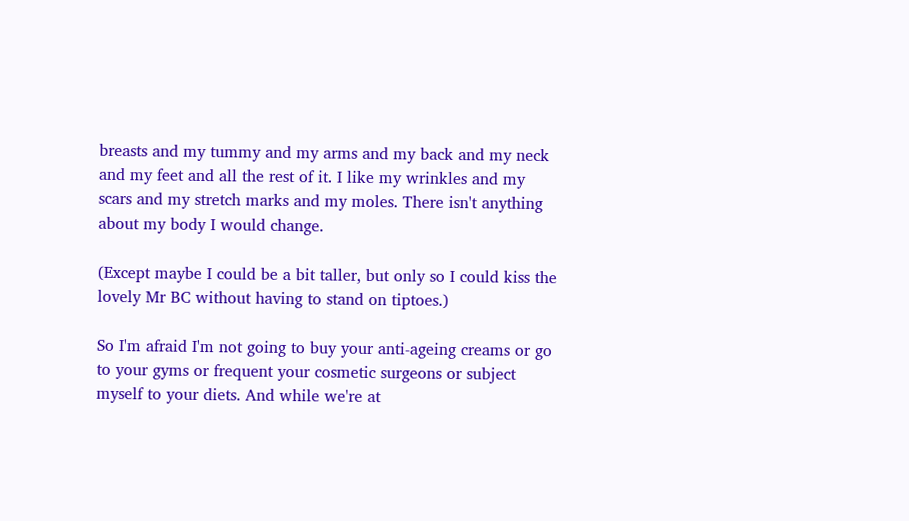breasts and my tummy and my arms and my back and my neck and my feet and all the rest of it. I like my wrinkles and my scars and my stretch marks and my moles. There isn't anything about my body I would change.

(Except maybe I could be a bit taller, but only so I could kiss the lovely Mr BC without having to stand on tiptoes.)

So I'm afraid I'm not going to buy your anti-ageing creams or go to your gyms or frequent your cosmetic surgeons or subject myself to your diets. And while we're at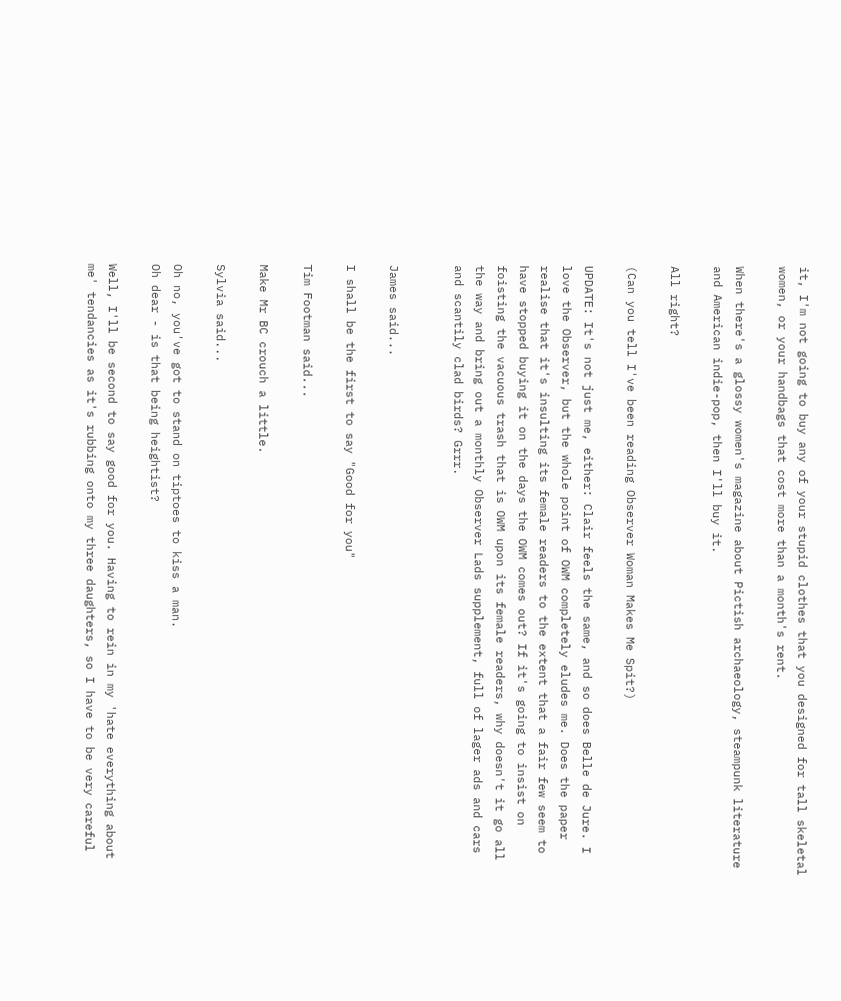it, I'm not going to buy any of your stupid clothes that you designed for tall skeletal women, or your handbags that cost more than a month's rent.

When there's a glossy women's magazine about Pictish archaeology, steampunk literature and American indie-pop, then I'll buy it.

All right?

(Can you tell I've been reading Observer Woman Makes Me Spit?)

UPDATE: It's not just me, either: Clair feels the same, and so does Belle de Jure. I love the Observer, but the whole point of OWM completely eludes me. Does the paper realise that it's insulting its female readers to the extent that a fair few seem to have stopped buying it on the days the OWM comes out? If it's going to insist on foisting the vacuous trash that is OWM upon its female readers, why doesn't it go all the way and bring out a monthly Observer Lads supplement, full of lager ads and cars and scantily clad birds? Grrr.


James said...

I shall be the first to say "Good for you"

Tim Footman said...

Make Mr BC crouch a little.

Sylvia said...

Oh no, you've got to stand on tiptoes to kiss a man.
Oh dear - is that being heightist?

Well, I'll be second to say good for you. Having to rein in my 'hate everything about me' tendancies as it's rubbing onto my three daughters, so I have to be very careful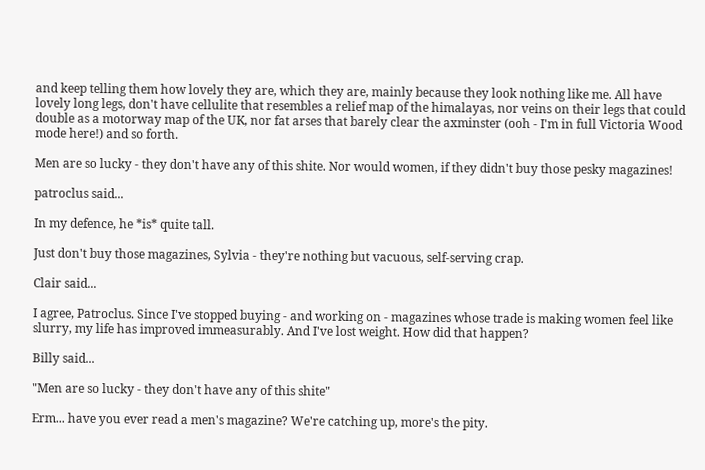and keep telling them how lovely they are, which they are, mainly because they look nothing like me. All have lovely long legs, don't have cellulite that resembles a relief map of the himalayas, nor veins on their legs that could double as a motorway map of the UK, nor fat arses that barely clear the axminster (ooh - I'm in full Victoria Wood mode here!) and so forth.

Men are so lucky - they don't have any of this shite. Nor would women, if they didn't buy those pesky magazines!

patroclus said...

In my defence, he *is* quite tall.

Just don't buy those magazines, Sylvia - they're nothing but vacuous, self-serving crap.

Clair said...

I agree, Patroclus. Since I've stopped buying - and working on - magazines whose trade is making women feel like slurry, my life has improved immeasurably. And I've lost weight. How did that happen?

Billy said...

"Men are so lucky - they don't have any of this shite"

Erm... have you ever read a men's magazine? We're catching up, more's the pity.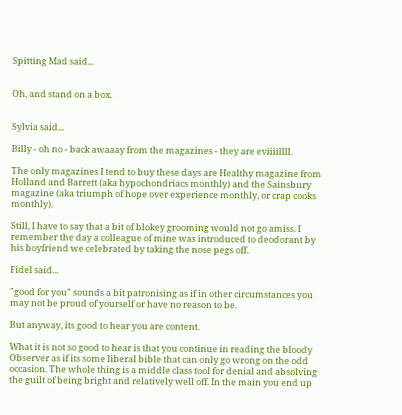Spitting Mad said...


Oh, and stand on a box.


Sylvia said...

Billy - oh no - back awaaay from the magazines - they are eviiiillll.

The only magazines I tend to buy these days are Healthy magazine from Holland and Barrett (aka hypochondriacs monthly) and the Sainsbury magazine (aka triumph of hope over experience monthly, or crap cooks monthly).

Still, I have to say that a bit of blokey grooming would not go amiss. I remember the day a colleague of mine was introduced to deodorant by his boyfriend we celebrated by taking the nose pegs off.

Fidel said...

"good for you" sounds a bit patronising as if in other circumstances you may not be proud of yourself or have no reason to be.

But anyway, its good to hear you are content.

What it is not so good to hear is that you continue in reading the bloody Observer as if its some liberal bible that can only go wrong on the odd occasion. The whole thing is a middle class tool for denial and absolving the guilt of being bright and relatively well off. In the main you end up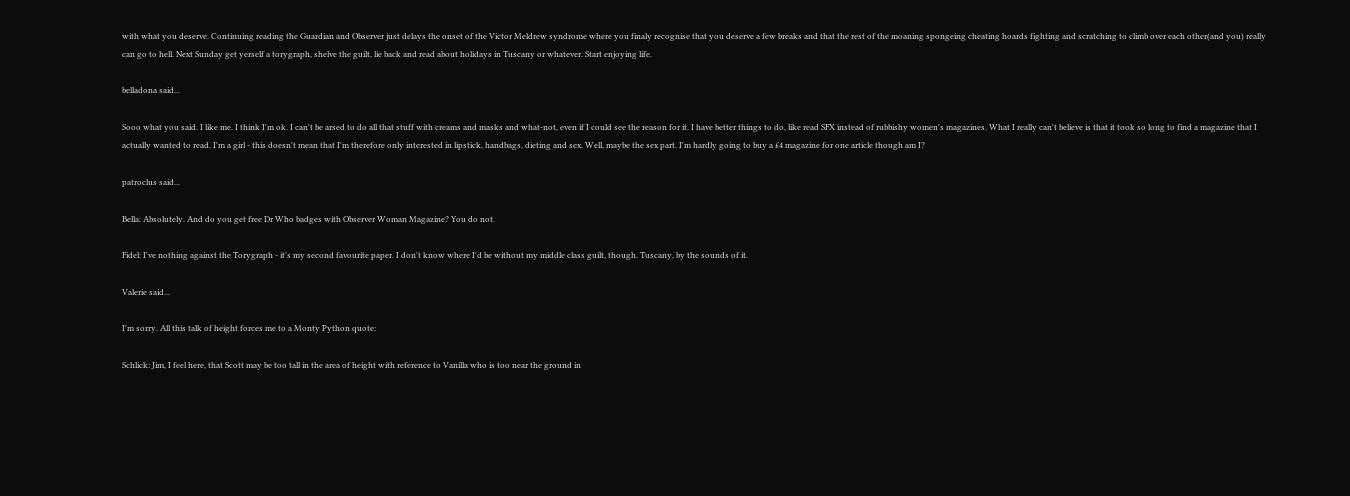with what you deserve. Continuing reading the Guardian and Observer just delays the onset of the Victor Meldrew syndrome where you finaly recognise that you deserve a few breaks and that the rest of the moaning spongeing cheating hoards fighting and scratching to climb over each other(and you) really can go to hell. Next Sunday get yerself a torygraph, shelve the guilt, lie back and read about holidays in Tuscany or whatever. Start enjoying life.

belladona said...

Sooo what you said. I like me. I think I'm ok. I can't be arsed to do all that stuff with creams and masks and what-not, even if I could see the reason for it. I have better things to do, like read SFX instead of rubbishy women's magazines. What I really can't believe is that it took so long to find a magazine that I actually wanted to read. I'm a girl - this doesn't mean that I'm therefore only interested in lipstick, handbags, dieting and sex. Well, maybe the sex part. I'm hardly going to buy a £4 magazine for one article though am I?

patroclus said...

Bella: Absolutely. And do you get free Dr Who badges with Observer Woman Magazine? You do not.

Fidel: I've nothing against the Torygraph - it's my second favourite paper. I don't know where I'd be without my middle class guilt, though. Tuscany, by the sounds of it.

Valerie said...

I'm sorry. All this talk of height forces me to a Monty Python quote:

Schlick: Jim, I feel here, that Scott may be too tall in the area of height with reference to Vanilla who is too near the ground in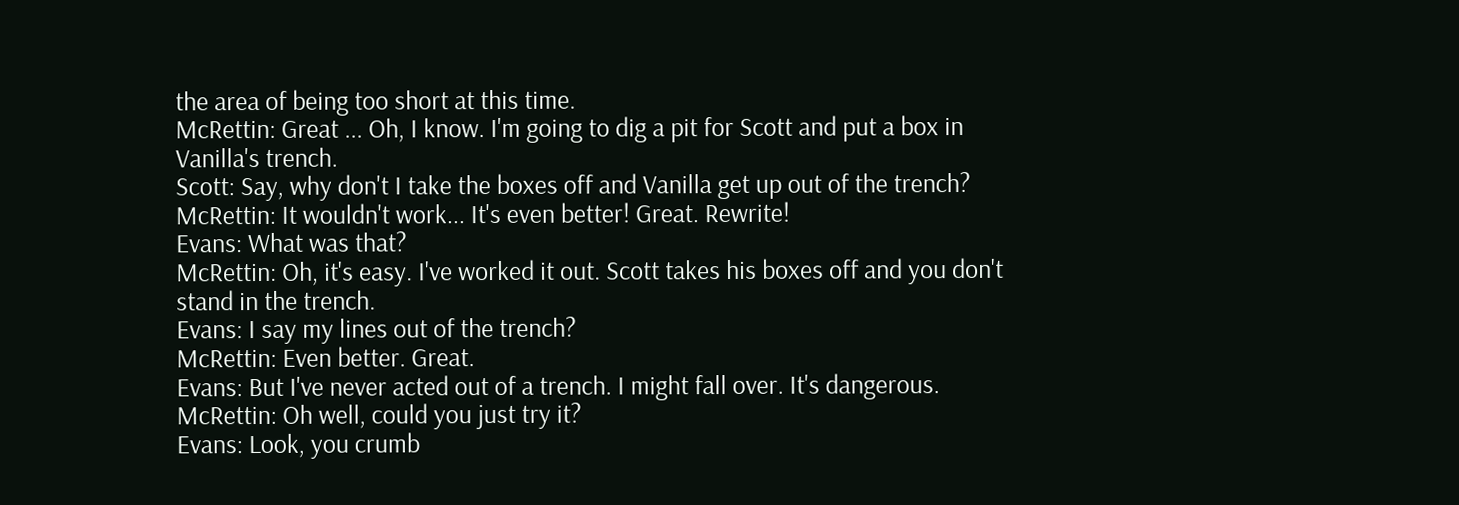the area of being too short at this time.
McRettin: Great ... Oh, I know. I'm going to dig a pit for Scott and put a box in Vanilla's trench.
Scott: Say, why don't I take the boxes off and Vanilla get up out of the trench?
McRettin: It wouldn't work... It's even better! Great. Rewrite!
Evans: What was that?
McRettin: Oh, it's easy. I've worked it out. Scott takes his boxes off and you don't stand in the trench.
Evans: I say my lines out of the trench?
McRettin: Even better. Great.
Evans: But I've never acted out of a trench. I might fall over. It's dangerous.
McRettin: Oh well, could you just try it?
Evans: Look, you crumb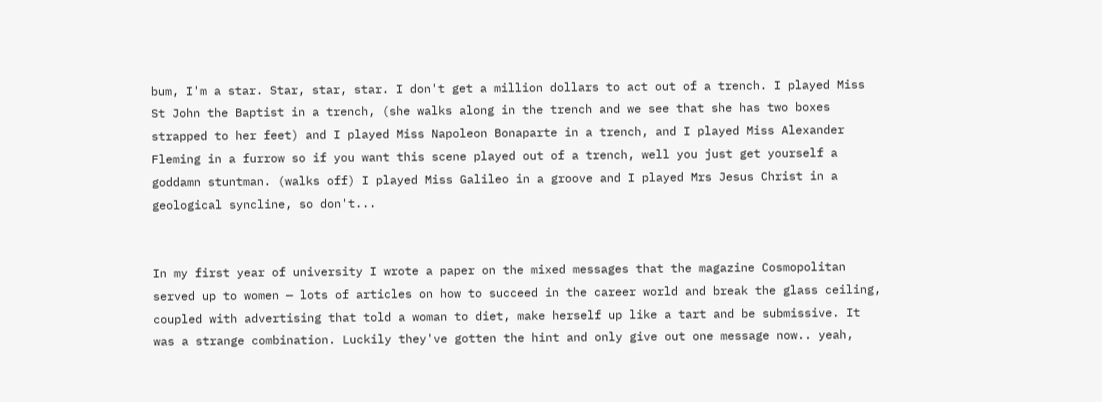bum, I'm a star. Star, star, star. I don't get a million dollars to act out of a trench. I played Miss St John the Baptist in a trench, (she walks along in the trench and we see that she has two boxes strapped to her feet) and I played Miss Napoleon Bonaparte in a trench, and I played Miss Alexander Fleming in a furrow so if you want this scene played out of a trench, well you just get yourself a goddamn stuntman. (walks off) I played Miss Galileo in a groove and I played Mrs Jesus Christ in a geological syncline, so don't...


In my first year of university I wrote a paper on the mixed messages that the magazine Cosmopolitan served up to women — lots of articles on how to succeed in the career world and break the glass ceiling, coupled with advertising that told a woman to diet, make herself up like a tart and be submissive. It was a strange combination. Luckily they've gotten the hint and only give out one message now.. yeah,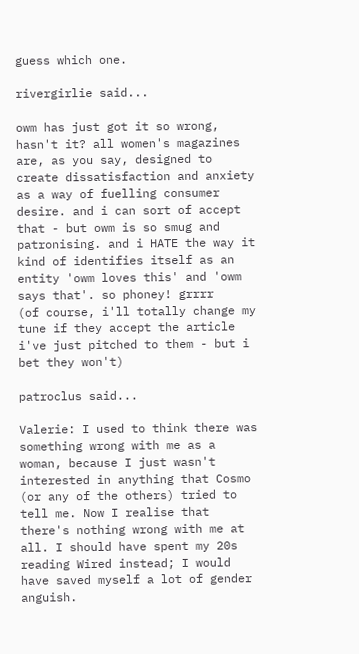guess which one.

rivergirlie said...

owm has just got it so wrong, hasn't it? all women's magazines are, as you say, designed to create dissatisfaction and anxiety as a way of fuelling consumer desire. and i can sort of accept that - but owm is so smug and patronising. and i HATE the way it kind of identifies itself as an entity 'owm loves this' and 'owm says that'. so phoney! grrrr
(of course, i'll totally change my tune if they accept the article i've just pitched to them - but i bet they won't)

patroclus said...

Valerie: I used to think there was something wrong with me as a woman, because I just wasn't interested in anything that Cosmo (or any of the others) tried to tell me. Now I realise that there's nothing wrong with me at all. I should have spent my 20s reading Wired instead; I would have saved myself a lot of gender anguish.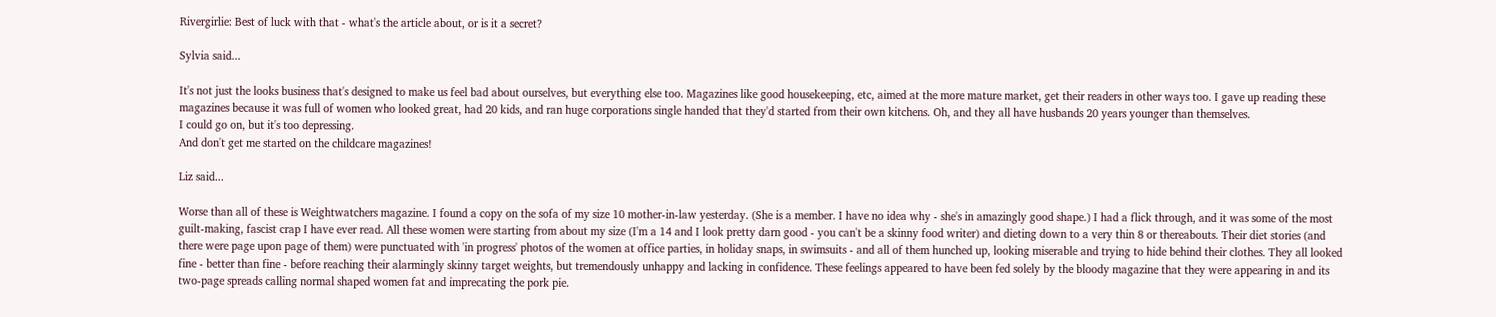Rivergirlie: Best of luck with that - what's the article about, or is it a secret?

Sylvia said...

It's not just the looks business that's designed to make us feel bad about ourselves, but everything else too. Magazines like good housekeeping, etc, aimed at the more mature market, get their readers in other ways too. I gave up reading these magazines because it was full of women who looked great, had 20 kids, and ran huge corporations single handed that they'd started from their own kitchens. Oh, and they all have husbands 20 years younger than themselves.
I could go on, but it's too depressing.
And don't get me started on the childcare magazines!

Liz said...

Worse than all of these is Weightwatchers magazine. I found a copy on the sofa of my size 10 mother-in-law yesterday. (She is a member. I have no idea why - she's in amazingly good shape.) I had a flick through, and it was some of the most guilt-making, fascist crap I have ever read. All these women were starting from about my size (I'm a 14 and I look pretty darn good - you can't be a skinny food writer) and dieting down to a very thin 8 or thereabouts. Their diet stories (and there were page upon page of them) were punctuated with 'in progress' photos of the women at office parties, in holiday snaps, in swimsuits - and all of them hunched up, looking miserable and trying to hide behind their clothes. They all looked fine - better than fine - before reaching their alarmingly skinny target weights, but tremendously unhappy and lacking in confidence. These feelings appeared to have been fed solely by the bloody magazine that they were appearing in and its two-page spreads calling normal shaped women fat and imprecating the pork pie.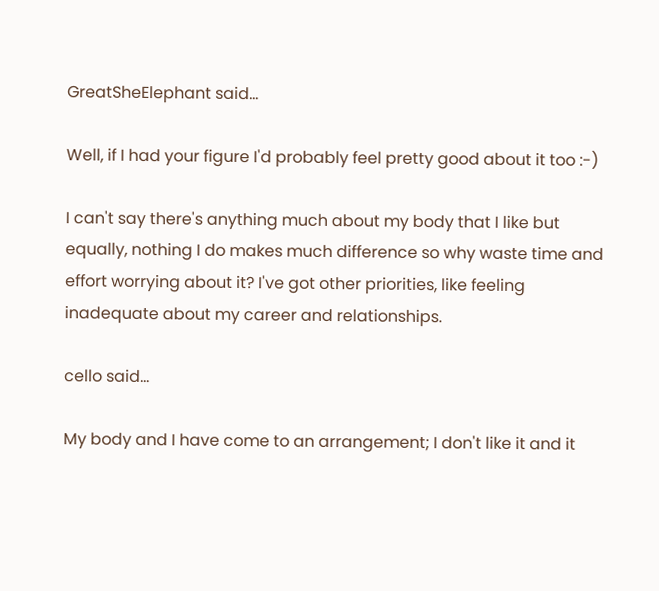GreatSheElephant said...

Well, if I had your figure I'd probably feel pretty good about it too :-)

I can't say there's anything much about my body that I like but equally, nothing I do makes much difference so why waste time and effort worrying about it? I've got other priorities, like feeling inadequate about my career and relationships.

cello said...

My body and I have come to an arrangement; I don't like it and it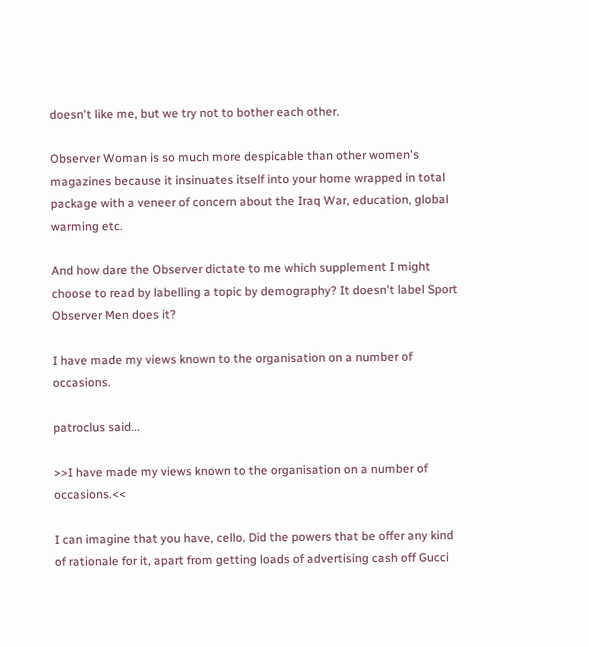doesn't like me, but we try not to bother each other.

Observer Woman is so much more despicable than other women's magazines because it insinuates itself into your home wrapped in total package with a veneer of concern about the Iraq War, education, global warming etc.

And how dare the Observer dictate to me which supplement I might choose to read by labelling a topic by demography? It doesn't label Sport Observer Men does it?

I have made my views known to the organisation on a number of occasions.

patroclus said...

>>I have made my views known to the organisation on a number of occasions.<<

I can imagine that you have, cello. Did the powers that be offer any kind of rationale for it, apart from getting loads of advertising cash off Gucci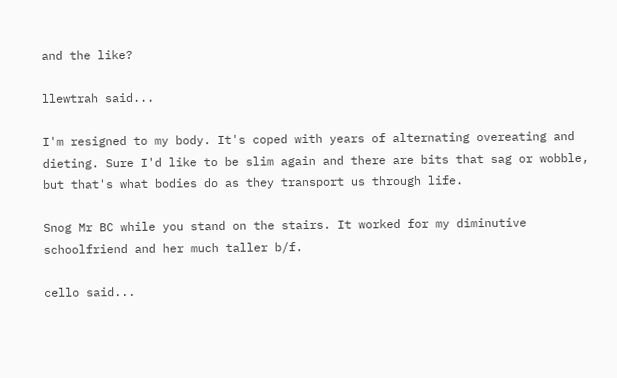and the like?

llewtrah said...

I'm resigned to my body. It's coped with years of alternating overeating and dieting. Sure I'd like to be slim again and there are bits that sag or wobble, but that's what bodies do as they transport us through life.

Snog Mr BC while you stand on the stairs. It worked for my diminutive schoolfriend and her much taller b/f.

cello said...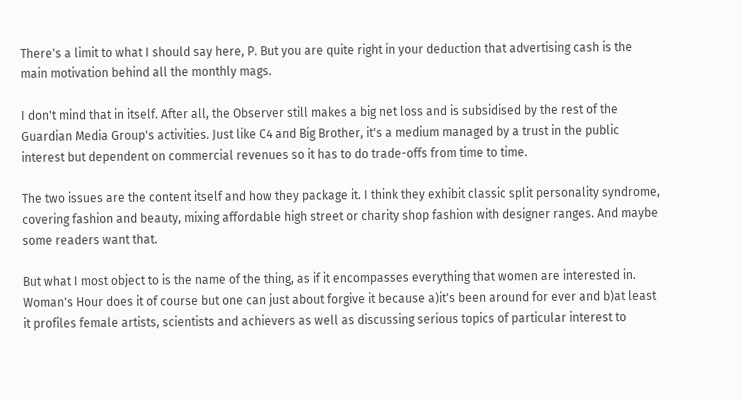There's a limit to what I should say here, P. But you are quite right in your deduction that advertising cash is the main motivation behind all the monthly mags.

I don't mind that in itself. After all, the Observer still makes a big net loss and is subsidised by the rest of the Guardian Media Group's activities. Just like C4 and Big Brother, it's a medium managed by a trust in the public interest but dependent on commercial revenues so it has to do trade-offs from time to time.

The two issues are the content itself and how they package it. I think they exhibit classic split personality syndrome, covering fashion and beauty, mixing affordable high street or charity shop fashion with designer ranges. And maybe some readers want that.

But what I most object to is the name of the thing, as if it encompasses everything that women are interested in. Woman's Hour does it of course but one can just about forgive it because a)it's been around for ever and b)at least it profiles female artists, scientists and achievers as well as discussing serious topics of particular interest to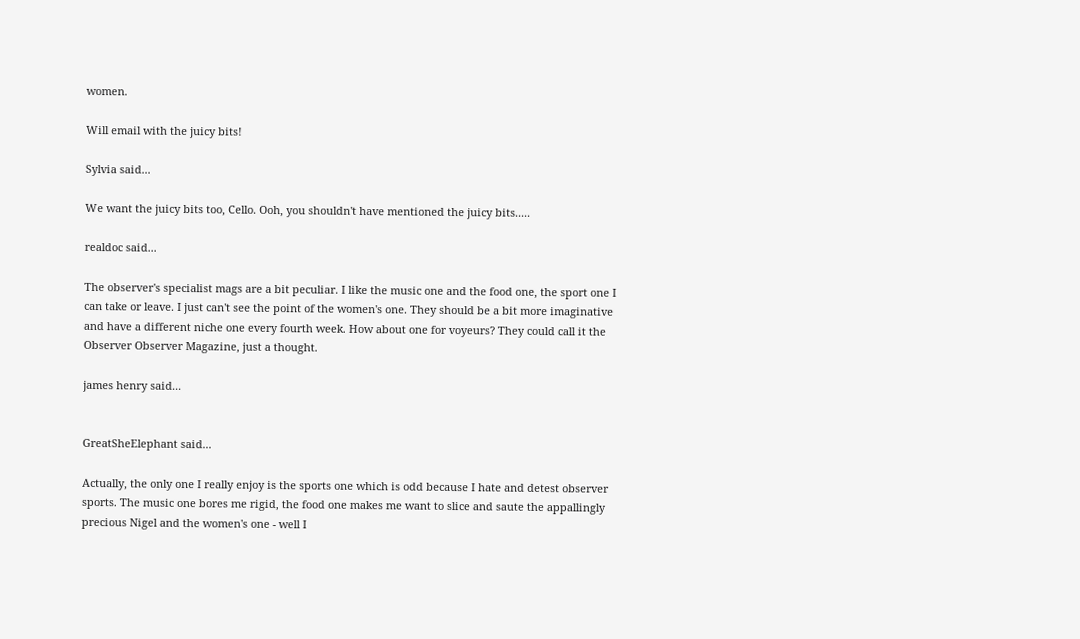women.

Will email with the juicy bits!

Sylvia said...

We want the juicy bits too, Cello. Ooh, you shouldn't have mentioned the juicy bits.....

realdoc said...

The observer's specialist mags are a bit peculiar. I like the music one and the food one, the sport one I can take or leave. I just can't see the point of the women's one. They should be a bit more imaginative and have a different niche one every fourth week. How about one for voyeurs? They could call it the Observer Observer Magazine, just a thought.

james henry said...


GreatSheElephant said...

Actually, the only one I really enjoy is the sports one which is odd because I hate and detest observer sports. The music one bores me rigid, the food one makes me want to slice and saute the appallingly precious Nigel and the women's one - well I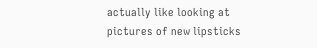actually like looking at pictures of new lipsticks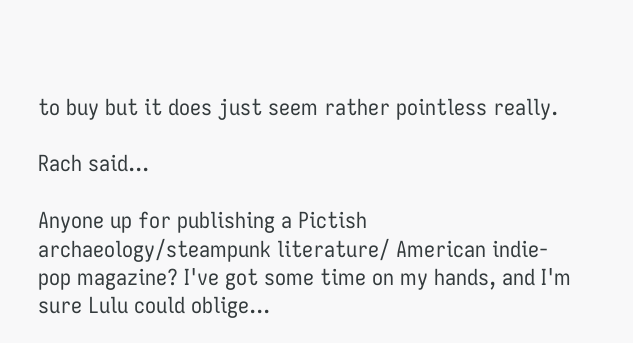to buy but it does just seem rather pointless really.

Rach said...

Anyone up for publishing a Pictish archaeology/steampunk literature/ American indie-pop magazine? I've got some time on my hands, and I'm sure Lulu could oblige...